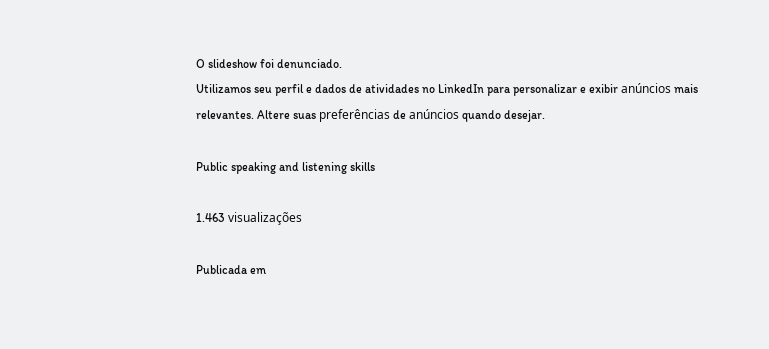O slideshow foi denunciado.
Utilizamos seu perfil e dados de atividades no LinkedIn para personalizar e exibir anúncios mais relevantes. Altere suas preferências de anúncios quando desejar.

Public speaking and listening skills

1.463 visualizações

Publicada em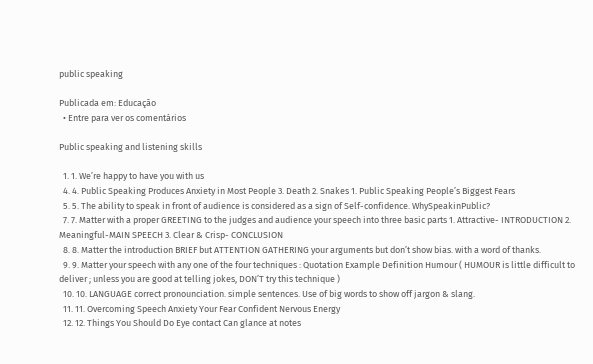public speaking

Publicada em: Educação
  • Entre para ver os comentários

Public speaking and listening skills

  1. 1. We’re happy to have you with us
  4. 4. Public Speaking Produces Anxiety in Most People 3. Death 2. Snakes 1. Public Speaking People’s Biggest Fears
  5. 5. The ability to speak in front of audience is considered as a sign of Self-confidence. WhySpeakinPublic?
  7. 7. Matter with a proper GREETING to the judges and audience your speech into three basic parts 1. Attractive- INTRODUCTION 2. Meaningful-MAIN SPEECH 3. Clear & Crisp- CONCLUSION
  8. 8. Matter the introduction BRIEF but ATTENTION GATHERING your arguments but don’t show bias. with a word of thanks.
  9. 9. Matter your speech with any one of the four techniques : Quotation Example Definition Humour ( HUMOUR is little difficult to deliver ; unless you are good at telling jokes, DON’T try this technique )
  10. 10. LANGUAGE correct pronounciation. simple sentences. Use of big words to show off jargon & slang.
  11. 11. Overcoming Speech Anxiety Your Fear Confident Nervous Energy
  12. 12. Things You Should Do Eye contact Can glance at notes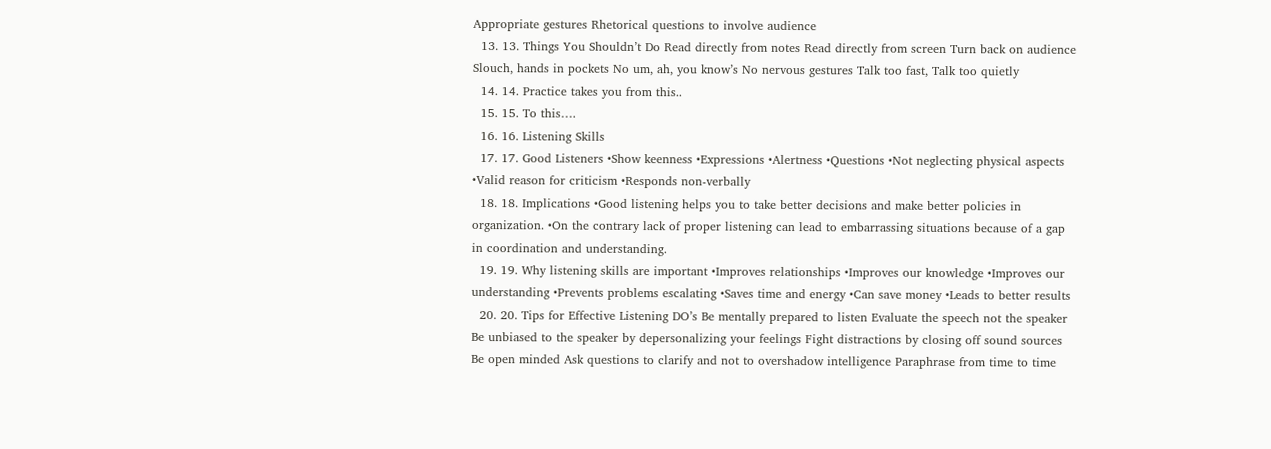Appropriate gestures Rhetorical questions to involve audience
  13. 13. Things You Shouldn’t Do Read directly from notes Read directly from screen Turn back on audience Slouch, hands in pockets No um, ah, you know’s No nervous gestures Talk too fast, Talk too quietly
  14. 14. Practice takes you from this..
  15. 15. To this….
  16. 16. Listening Skills
  17. 17. Good Listeners •Show keenness •Expressions •Alertness •Questions •Not neglecting physical aspects •Valid reason for criticism •Responds non-verbally
  18. 18. Implications •Good listening helps you to take better decisions and make better policies in organization. •On the contrary lack of proper listening can lead to embarrassing situations because of a gap in coordination and understanding.
  19. 19. Why listening skills are important •Improves relationships •Improves our knowledge •Improves our understanding •Prevents problems escalating •Saves time and energy •Can save money •Leads to better results
  20. 20. Tips for Effective Listening DO’s Be mentally prepared to listen Evaluate the speech not the speaker Be unbiased to the speaker by depersonalizing your feelings Fight distractions by closing off sound sources Be open minded Ask questions to clarify and not to overshadow intelligence Paraphrase from time to time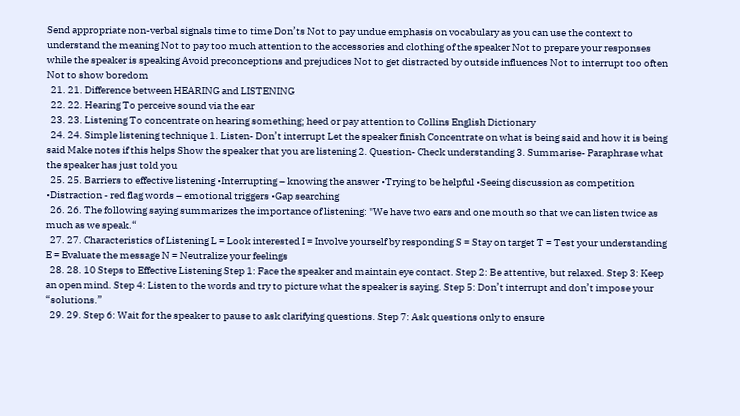Send appropriate non-verbal signals time to time Don’ts Not to pay undue emphasis on vocabulary as you can use the context to understand the meaning Not to pay too much attention to the accessories and clothing of the speaker Not to prepare your responses while the speaker is speaking Avoid preconceptions and prejudices Not to get distracted by outside influences Not to interrupt too often Not to show boredom
  21. 21. Difference between HEARING and LISTENING
  22. 22. Hearing To perceive sound via the ear
  23. 23. Listening To concentrate on hearing something; heed or pay attention to Collins English Dictionary
  24. 24. Simple listening technique 1. Listen- Don’t interrupt Let the speaker finish Concentrate on what is being said and how it is being said Make notes if this helps Show the speaker that you are listening 2. Question- Check understanding 3. Summarise- Paraphrase what the speaker has just told you
  25. 25. Barriers to effective listening •Interrupting – knowing the answer •Trying to be helpful •Seeing discussion as competition •Distraction - red flag words – emotional triggers •Gap searching
  26. 26. The following saying summarizes the importance of listening: "We have two ears and one mouth so that we can listen twice as much as we speak.“
  27. 27. Characteristics of Listening L = Look interested I = Involve yourself by responding S = Stay on target T = Test your understanding E = Evaluate the message N = Neutralize your feelings
  28. 28. 10 Steps to Effective Listening Step 1: Face the speaker and maintain eye contact. Step 2: Be attentive, but relaxed. Step 3: Keep an open mind. Step 4: Listen to the words and try to picture what the speaker is saying. Step 5: Don’t interrupt and don’t impose your “solutions.”
  29. 29. Step 6: Wait for the speaker to pause to ask clarifying questions. Step 7: Ask questions only to ensure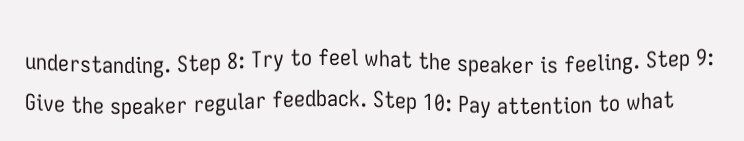understanding. Step 8: Try to feel what the speaker is feeling. Step 9: Give the speaker regular feedback. Step 10: Pay attention to what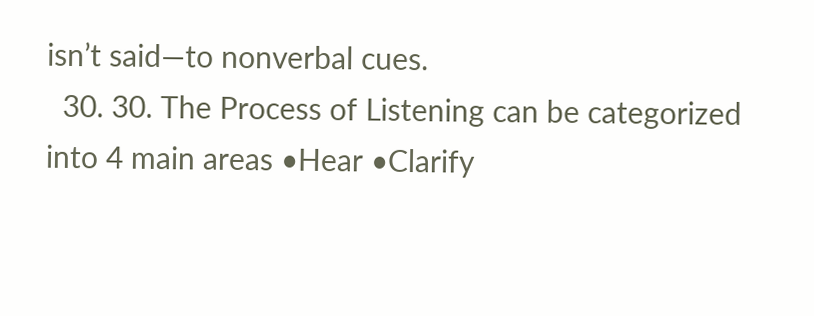isn’t said—to nonverbal cues.
  30. 30. The Process of Listening can be categorized into 4 main areas •Hear •Clarify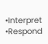•Interpret •Respond